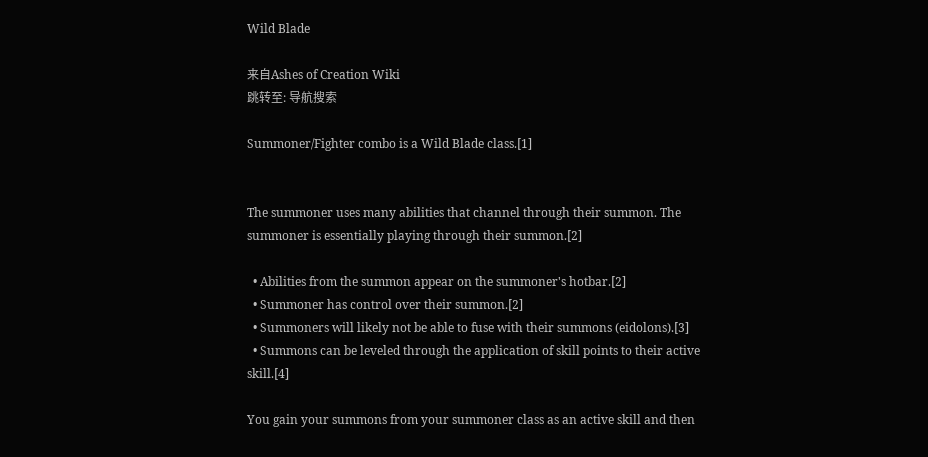Wild Blade

来自Ashes of Creation Wiki
跳转至: 导航搜索

Summoner/Fighter combo is a Wild Blade class.[1]


The summoner uses many abilities that channel through their summon. The summoner is essentially playing through their summon.[2]

  • Abilities from the summon appear on the summoner's hotbar.[2]
  • Summoner has control over their summon.[2]
  • Summoners will likely not be able to fuse with their summons (eidolons).[3]
  • Summons can be leveled through the application of skill points to their active skill.[4]

You gain your summons from your summoner class as an active skill and then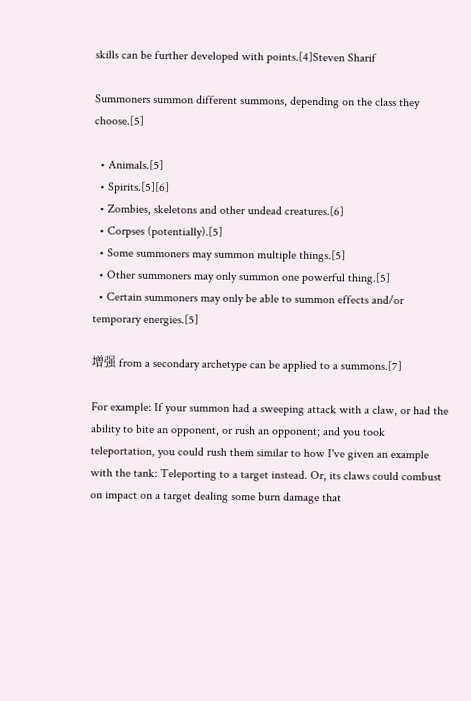skills can be further developed with points.[4]Steven Sharif

Summoners summon different summons, depending on the class they choose.[5]

  • Animals.[5]
  • Spirits.[5][6]
  • Zombies, skeletons and other undead creatures.[6]
  • Corpses (potentially).[5]
  • Some summoners may summon multiple things.[5]
  • Other summoners may only summon one powerful thing.[5]
  • Certain summoners may only be able to summon effects and/or temporary energies.[5]

增强 from a secondary archetype can be applied to a summons.[7]

For example: If your summon had a sweeping attack with a claw, or had the ability to bite an opponent, or rush an opponent; and you took teleportation, you could rush them similar to how I've given an example with the tank: Teleporting to a target instead. Or, its claws could combust on impact on a target dealing some burn damage that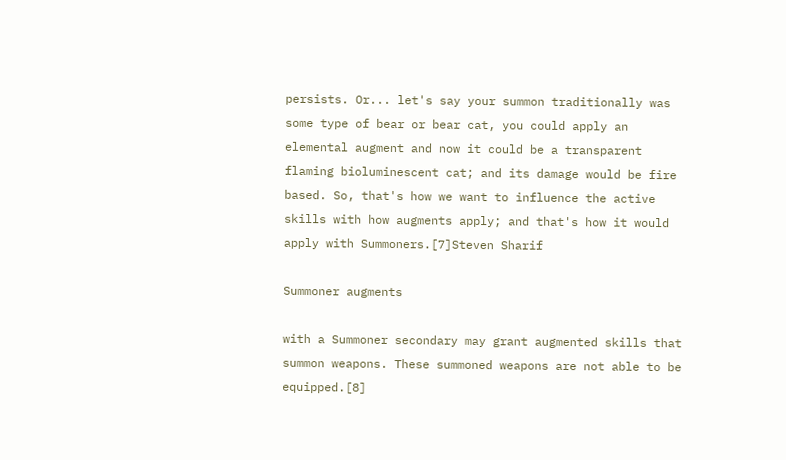persists. Or... let's say your summon traditionally was some type of bear or bear cat, you could apply an elemental augment and now it could be a transparent flaming bioluminescent cat; and its damage would be fire based. So, that's how we want to influence the active skills with how augments apply; and that's how it would apply with Summoners.[7]Steven Sharif

Summoner augments

with a Summoner secondary may grant augmented skills that summon weapons. These summoned weapons are not able to be equipped.[8]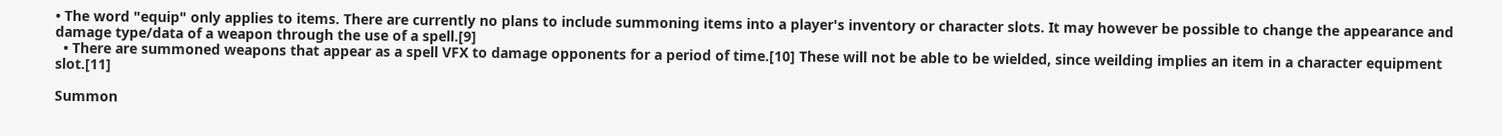• The word "equip" only applies to items. There are currently no plans to include summoning items into a player's inventory or character slots. It may however be possible to change the appearance and damage type/data of a weapon through the use of a spell.[9]
  • There are summoned weapons that appear as a spell VFX to damage opponents for a period of time.[10] These will not be able to be wielded, since weilding implies an item in a character equipment slot.[11]

Summon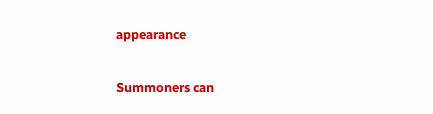appearance

Summoners can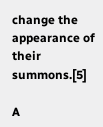change the appearance of their summons.[5]

A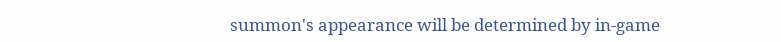summon's appearance will be determined by in-game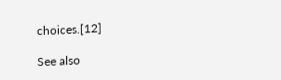choices.[12]

See also